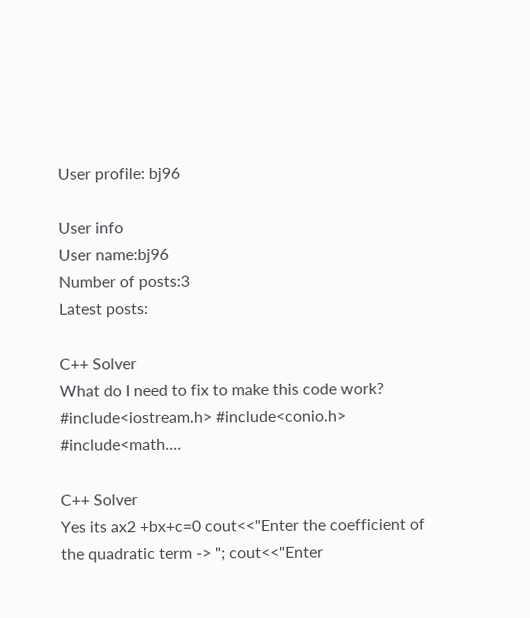User profile: bj96

User info
User name:bj96
Number of posts:3
Latest posts:

C++ Solver
What do I need to fix to make this code work? #include<iostream.h> #include<conio.h> #include<math....

C++ Solver
Yes its ax2 +bx+c=0 cout<<"Enter the coefficient of the quadratic term -> "; cout<<"Enter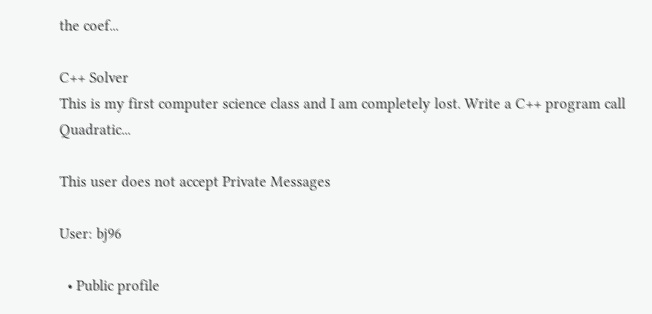the coef...

C++ Solver
This is my first computer science class and I am completely lost. Write a C++ program call Quadratic...

This user does not accept Private Messages

User: bj96

  • Public profile